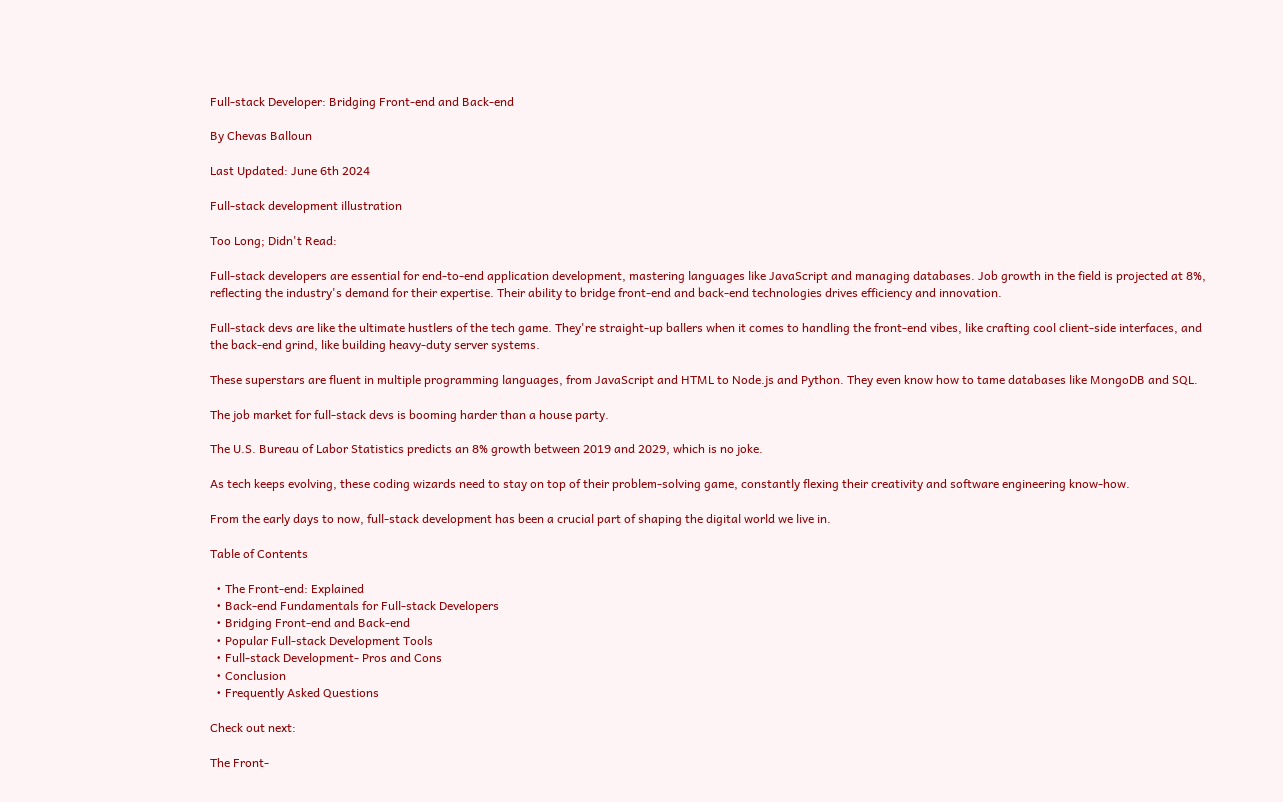Full-stack Developer: Bridging Front-end and Back-end

By Chevas Balloun

Last Updated: June 6th 2024

Full-stack development illustration

Too Long; Didn't Read:

Full-stack developers are essential for end-to-end application development, mastering languages like JavaScript and managing databases. Job growth in the field is projected at 8%, reflecting the industry's demand for their expertise. Their ability to bridge front-end and back-end technologies drives efficiency and innovation.

Full-stack devs are like the ultimate hustlers of the tech game. They're straight-up ballers when it comes to handling the front-end vibes, like crafting cool client-side interfaces, and the back-end grind, like building heavy-duty server systems.

These superstars are fluent in multiple programming languages, from JavaScript and HTML to Node.js and Python. They even know how to tame databases like MongoDB and SQL.

The job market for full-stack devs is booming harder than a house party.

The U.S. Bureau of Labor Statistics predicts an 8% growth between 2019 and 2029, which is no joke.

As tech keeps evolving, these coding wizards need to stay on top of their problem-solving game, constantly flexing their creativity and software engineering know-how.

From the early days to now, full-stack development has been a crucial part of shaping the digital world we live in.

Table of Contents

  • The Front-end: Explained
  • Back-end Fundamentals for Full-stack Developers
  • Bridging Front-end and Back-end
  • Popular Full-stack Development Tools
  • Full-stack Development- Pros and Cons
  • Conclusion
  • Frequently Asked Questions

Check out next:

The Front-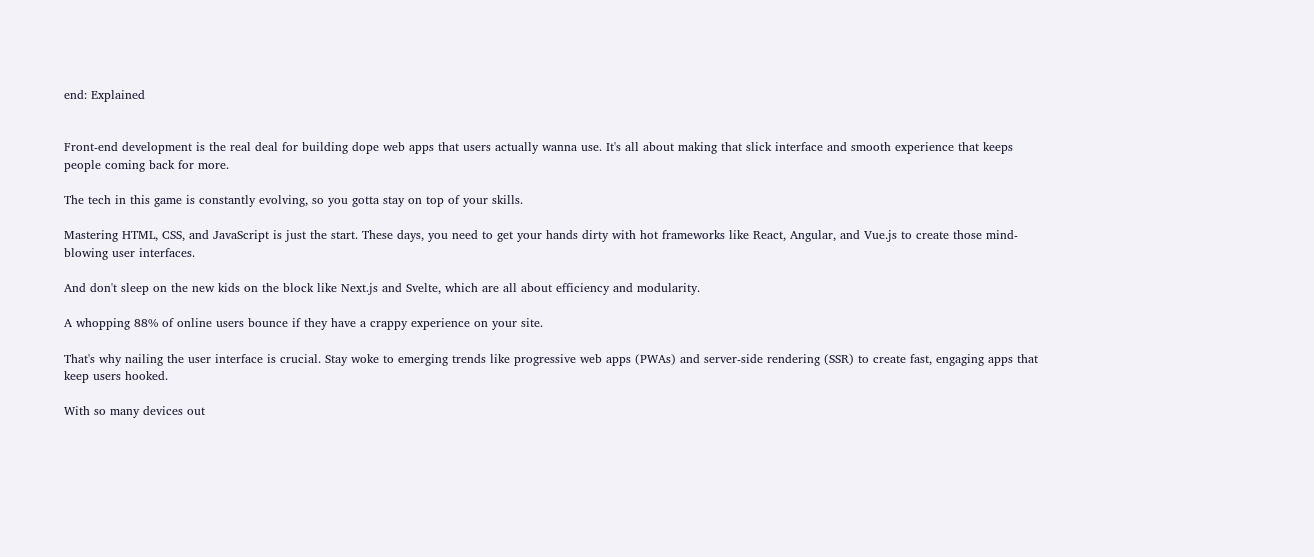end: Explained


Front-end development is the real deal for building dope web apps that users actually wanna use. It's all about making that slick interface and smooth experience that keeps people coming back for more.

The tech in this game is constantly evolving, so you gotta stay on top of your skills.

Mastering HTML, CSS, and JavaScript is just the start. These days, you need to get your hands dirty with hot frameworks like React, Angular, and Vue.js to create those mind-blowing user interfaces.

And don't sleep on the new kids on the block like Next.js and Svelte, which are all about efficiency and modularity.

A whopping 88% of online users bounce if they have a crappy experience on your site.

That's why nailing the user interface is crucial. Stay woke to emerging trends like progressive web apps (PWAs) and server-side rendering (SSR) to create fast, engaging apps that keep users hooked.

With so many devices out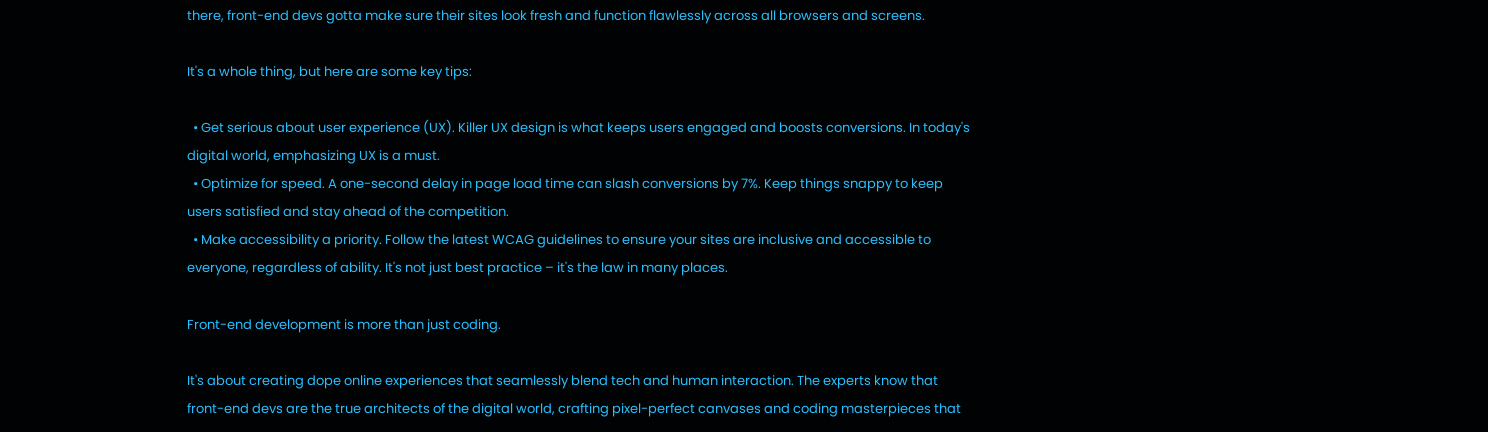there, front-end devs gotta make sure their sites look fresh and function flawlessly across all browsers and screens.

It's a whole thing, but here are some key tips:

  • Get serious about user experience (UX). Killer UX design is what keeps users engaged and boosts conversions. In today's digital world, emphasizing UX is a must.
  • Optimize for speed. A one-second delay in page load time can slash conversions by 7%. Keep things snappy to keep users satisfied and stay ahead of the competition.
  • Make accessibility a priority. Follow the latest WCAG guidelines to ensure your sites are inclusive and accessible to everyone, regardless of ability. It's not just best practice – it's the law in many places.

Front-end development is more than just coding.

It's about creating dope online experiences that seamlessly blend tech and human interaction. The experts know that front-end devs are the true architects of the digital world, crafting pixel-perfect canvases and coding masterpieces that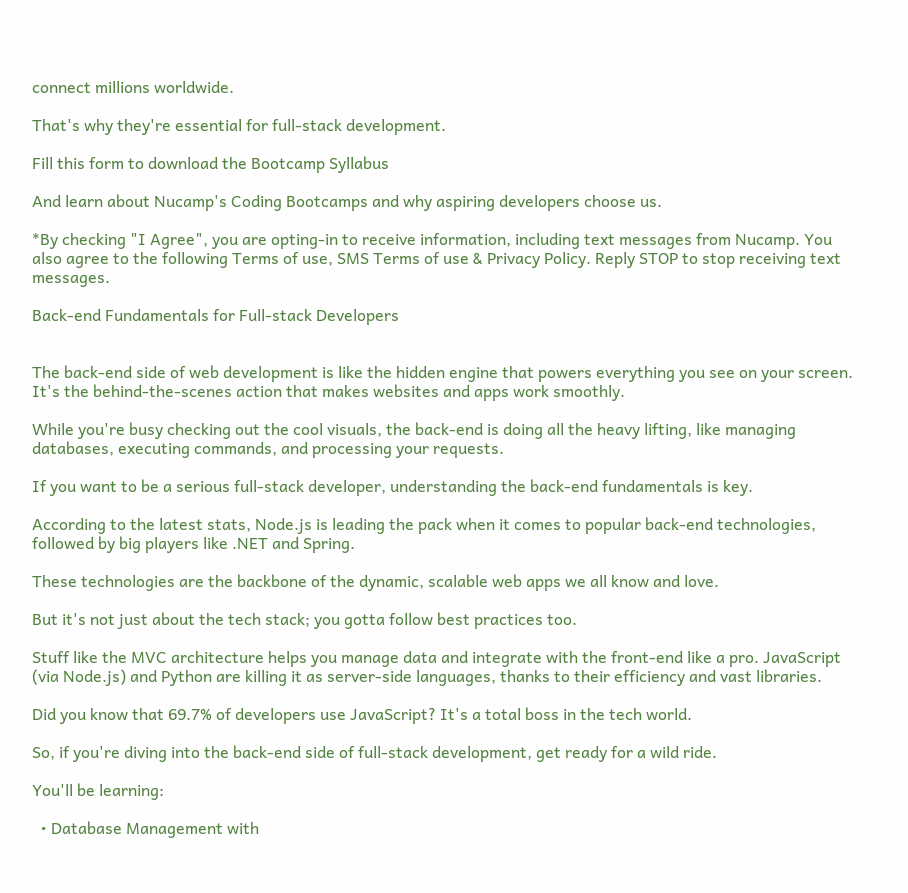connect millions worldwide.

That's why they're essential for full-stack development.

Fill this form to download the Bootcamp Syllabus

And learn about Nucamp's Coding Bootcamps and why aspiring developers choose us.

*By checking "I Agree", you are opting-in to receive information, including text messages from Nucamp. You also agree to the following Terms of use, SMS Terms of use & Privacy Policy. Reply STOP to stop receiving text messages.

Back-end Fundamentals for Full-stack Developers


The back-end side of web development is like the hidden engine that powers everything you see on your screen. It's the behind-the-scenes action that makes websites and apps work smoothly.

While you're busy checking out the cool visuals, the back-end is doing all the heavy lifting, like managing databases, executing commands, and processing your requests.

If you want to be a serious full-stack developer, understanding the back-end fundamentals is key.

According to the latest stats, Node.js is leading the pack when it comes to popular back-end technologies, followed by big players like .NET and Spring.

These technologies are the backbone of the dynamic, scalable web apps we all know and love.

But it's not just about the tech stack; you gotta follow best practices too.

Stuff like the MVC architecture helps you manage data and integrate with the front-end like a pro. JavaScript (via Node.js) and Python are killing it as server-side languages, thanks to their efficiency and vast libraries.

Did you know that 69.7% of developers use JavaScript? It's a total boss in the tech world.

So, if you're diving into the back-end side of full-stack development, get ready for a wild ride.

You'll be learning:

  • Database Management with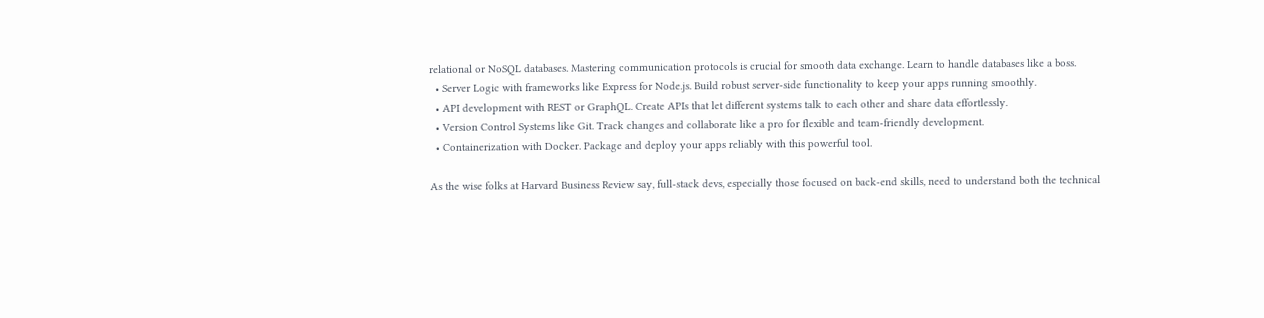relational or NoSQL databases. Mastering communication protocols is crucial for smooth data exchange. Learn to handle databases like a boss.
  • Server Logic with frameworks like Express for Node.js. Build robust server-side functionality to keep your apps running smoothly.
  • API development with REST or GraphQL. Create APIs that let different systems talk to each other and share data effortlessly.
  • Version Control Systems like Git. Track changes and collaborate like a pro for flexible and team-friendly development.
  • Containerization with Docker. Package and deploy your apps reliably with this powerful tool.

As the wise folks at Harvard Business Review say, full-stack devs, especially those focused on back-end skills, need to understand both the technical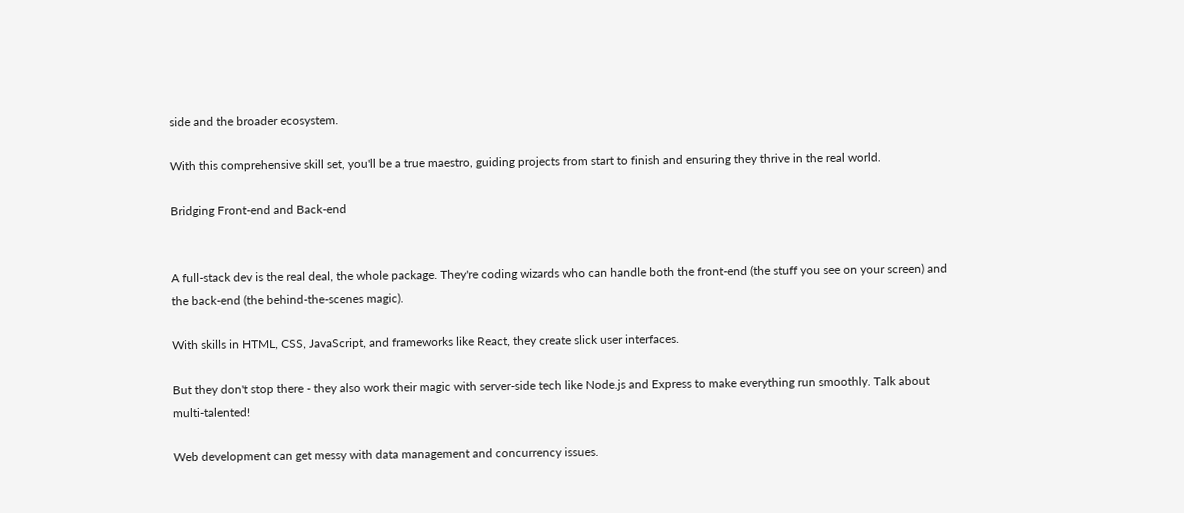side and the broader ecosystem.

With this comprehensive skill set, you'll be a true maestro, guiding projects from start to finish and ensuring they thrive in the real world.

Bridging Front-end and Back-end


A full-stack dev is the real deal, the whole package. They're coding wizards who can handle both the front-end (the stuff you see on your screen) and the back-end (the behind-the-scenes magic).

With skills in HTML, CSS, JavaScript, and frameworks like React, they create slick user interfaces.

But they don't stop there - they also work their magic with server-side tech like Node.js and Express to make everything run smoothly. Talk about multi-talented!

Web development can get messy with data management and concurrency issues.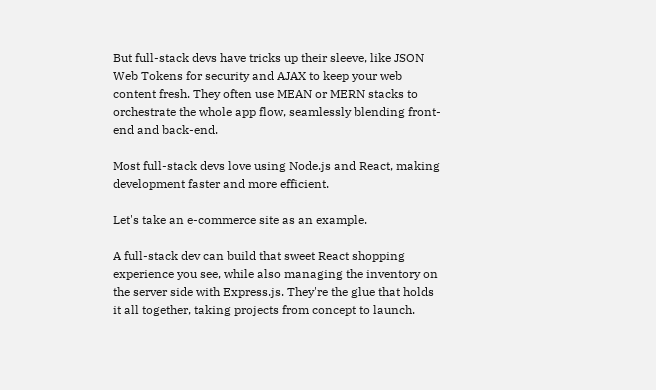But full-stack devs have tricks up their sleeve, like JSON Web Tokens for security and AJAX to keep your web content fresh. They often use MEAN or MERN stacks to orchestrate the whole app flow, seamlessly blending front-end and back-end.

Most full-stack devs love using Node.js and React, making development faster and more efficient.

Let's take an e-commerce site as an example.

A full-stack dev can build that sweet React shopping experience you see, while also managing the inventory on the server side with Express.js. They're the glue that holds it all together, taking projects from concept to launch.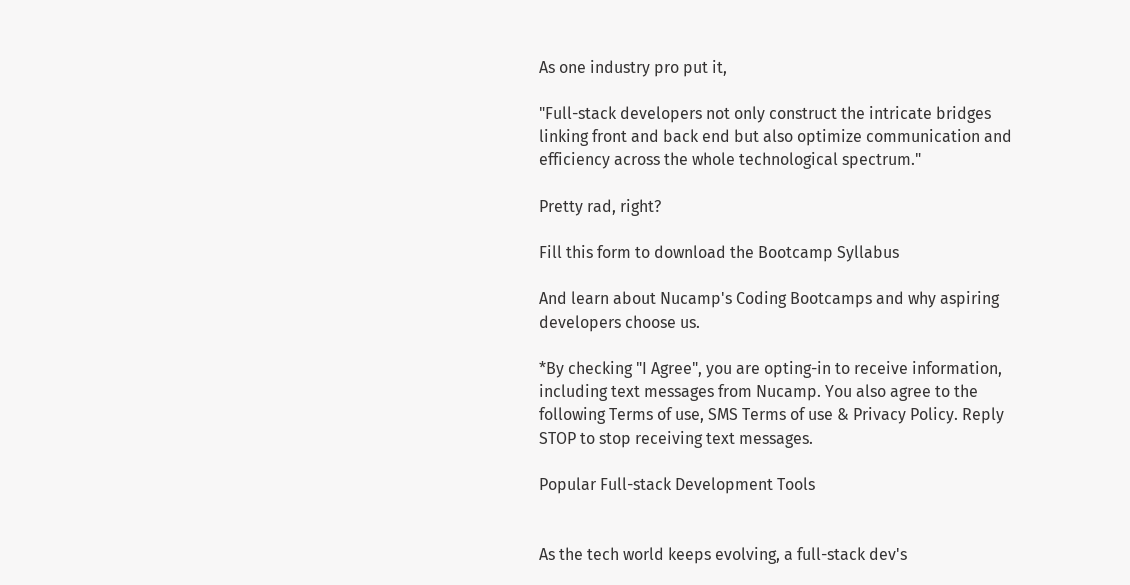As one industry pro put it,

"Full-stack developers not only construct the intricate bridges linking front and back end but also optimize communication and efficiency across the whole technological spectrum."

Pretty rad, right?

Fill this form to download the Bootcamp Syllabus

And learn about Nucamp's Coding Bootcamps and why aspiring developers choose us.

*By checking "I Agree", you are opting-in to receive information, including text messages from Nucamp. You also agree to the following Terms of use, SMS Terms of use & Privacy Policy. Reply STOP to stop receiving text messages.

Popular Full-stack Development Tools


As the tech world keeps evolving, a full-stack dev's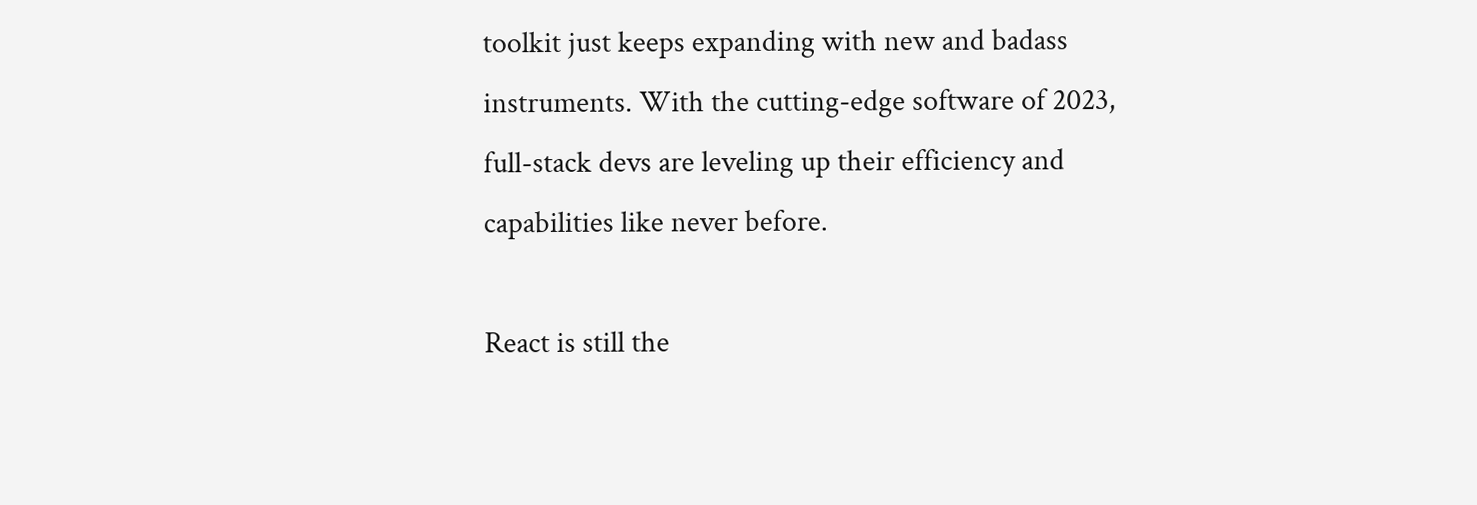toolkit just keeps expanding with new and badass instruments. With the cutting-edge software of 2023, full-stack devs are leveling up their efficiency and capabilities like never before.

React is still the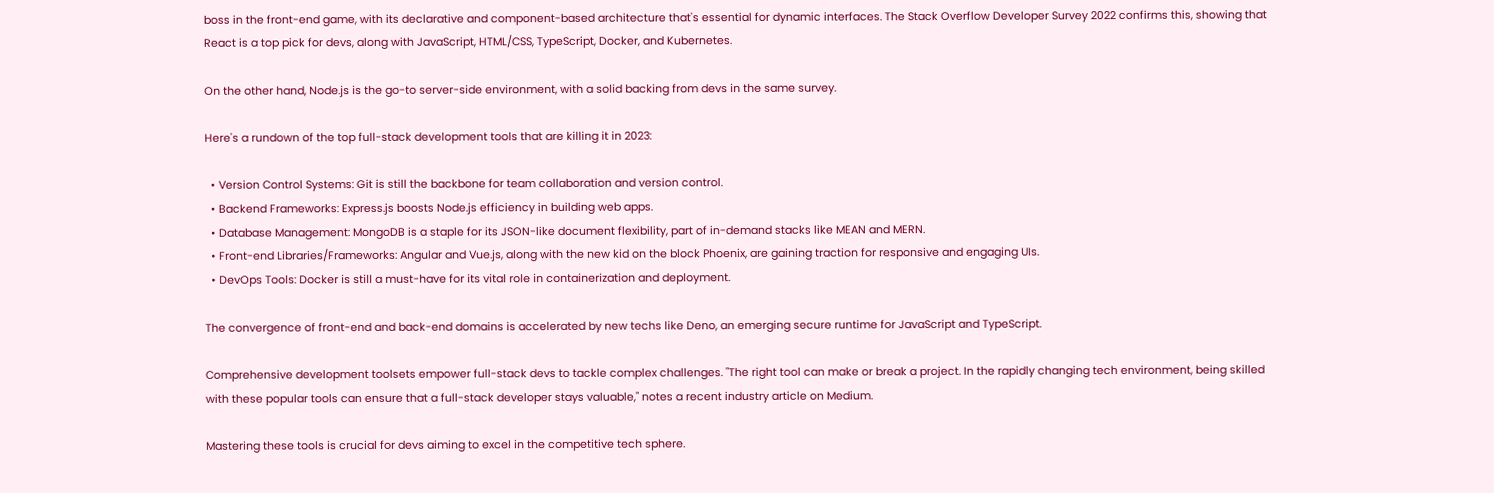boss in the front-end game, with its declarative and component-based architecture that's essential for dynamic interfaces. The Stack Overflow Developer Survey 2022 confirms this, showing that React is a top pick for devs, along with JavaScript, HTML/CSS, TypeScript, Docker, and Kubernetes.

On the other hand, Node.js is the go-to server-side environment, with a solid backing from devs in the same survey.

Here's a rundown of the top full-stack development tools that are killing it in 2023:

  • Version Control Systems: Git is still the backbone for team collaboration and version control.
  • Backend Frameworks: Express.js boosts Node.js efficiency in building web apps.
  • Database Management: MongoDB is a staple for its JSON-like document flexibility, part of in-demand stacks like MEAN and MERN.
  • Front-end Libraries/Frameworks: Angular and Vue.js, along with the new kid on the block Phoenix, are gaining traction for responsive and engaging UIs.
  • DevOps Tools: Docker is still a must-have for its vital role in containerization and deployment.

The convergence of front-end and back-end domains is accelerated by new techs like Deno, an emerging secure runtime for JavaScript and TypeScript.

Comprehensive development toolsets empower full-stack devs to tackle complex challenges. "The right tool can make or break a project. In the rapidly changing tech environment, being skilled with these popular tools can ensure that a full-stack developer stays valuable," notes a recent industry article on Medium.

Mastering these tools is crucial for devs aiming to excel in the competitive tech sphere.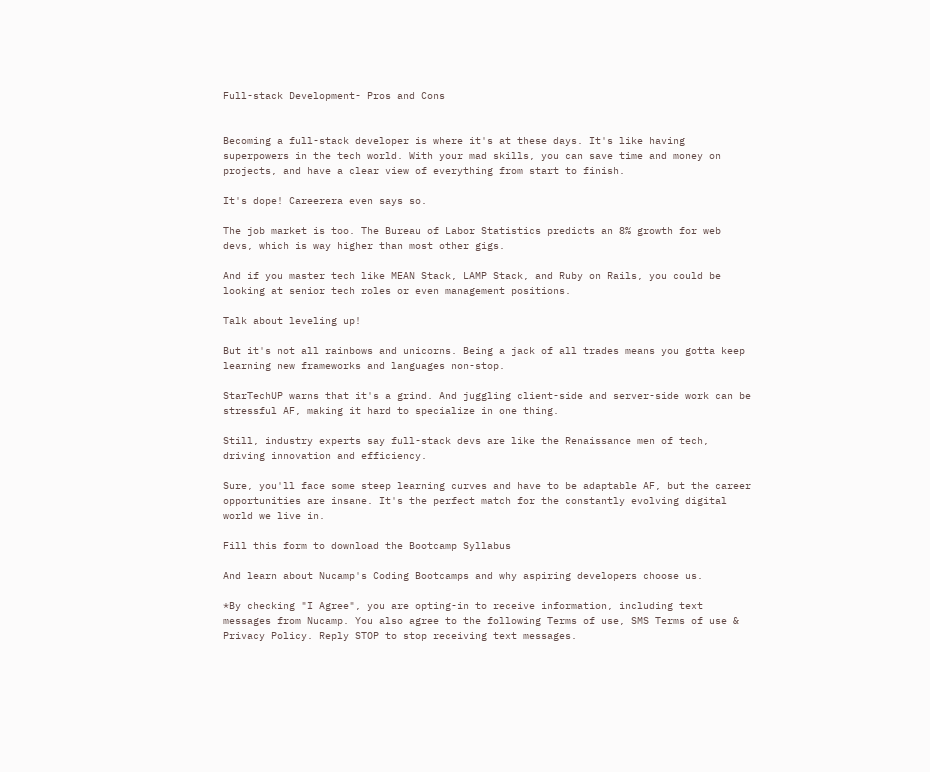Full-stack Development- Pros and Cons


Becoming a full-stack developer is where it's at these days. It's like having superpowers in the tech world. With your mad skills, you can save time and money on projects, and have a clear view of everything from start to finish.

It's dope! Careerera even says so.

The job market is too. The Bureau of Labor Statistics predicts an 8% growth for web devs, which is way higher than most other gigs.

And if you master tech like MEAN Stack, LAMP Stack, and Ruby on Rails, you could be looking at senior tech roles or even management positions.

Talk about leveling up!

But it's not all rainbows and unicorns. Being a jack of all trades means you gotta keep learning new frameworks and languages non-stop.

StarTechUP warns that it's a grind. And juggling client-side and server-side work can be stressful AF, making it hard to specialize in one thing.

Still, industry experts say full-stack devs are like the Renaissance men of tech, driving innovation and efficiency.

Sure, you'll face some steep learning curves and have to be adaptable AF, but the career opportunities are insane. It's the perfect match for the constantly evolving digital world we live in.

Fill this form to download the Bootcamp Syllabus

And learn about Nucamp's Coding Bootcamps and why aspiring developers choose us.

*By checking "I Agree", you are opting-in to receive information, including text messages from Nucamp. You also agree to the following Terms of use, SMS Terms of use & Privacy Policy. Reply STOP to stop receiving text messages.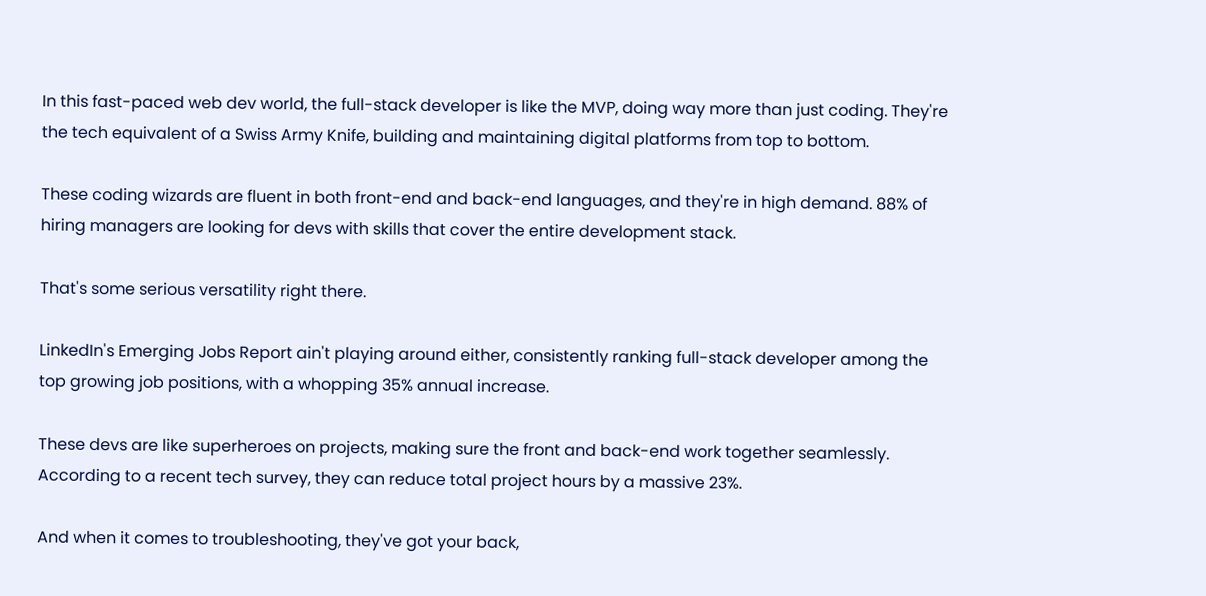In this fast-paced web dev world, the full-stack developer is like the MVP, doing way more than just coding. They're the tech equivalent of a Swiss Army Knife, building and maintaining digital platforms from top to bottom.

These coding wizards are fluent in both front-end and back-end languages, and they're in high demand. 88% of hiring managers are looking for devs with skills that cover the entire development stack.

That's some serious versatility right there.

LinkedIn's Emerging Jobs Report ain't playing around either, consistently ranking full-stack developer among the top growing job positions, with a whopping 35% annual increase.

These devs are like superheroes on projects, making sure the front and back-end work together seamlessly. According to a recent tech survey, they can reduce total project hours by a massive 23%.

And when it comes to troubleshooting, they've got your back,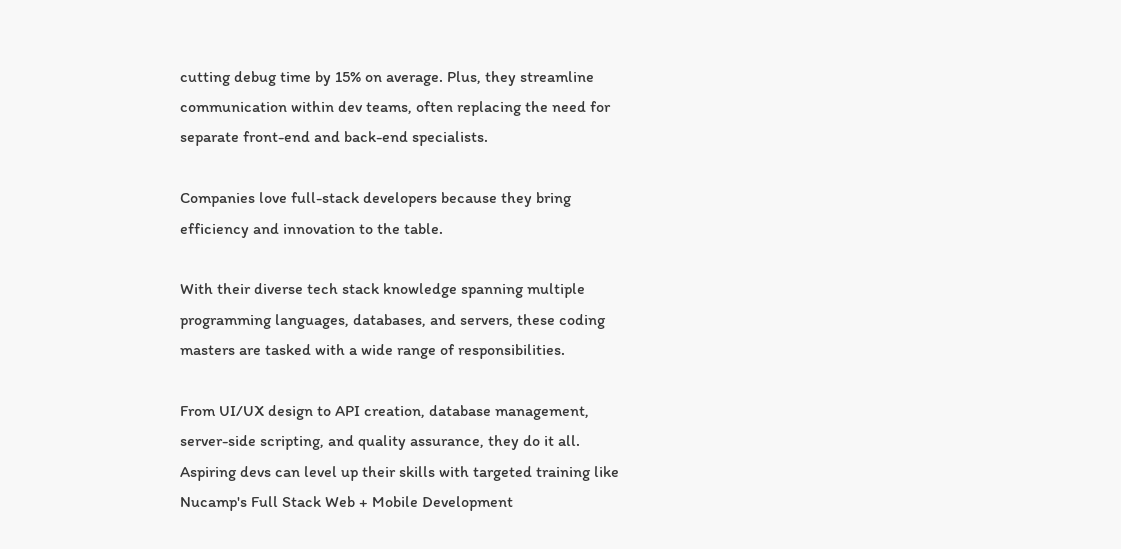cutting debug time by 15% on average. Plus, they streamline communication within dev teams, often replacing the need for separate front-end and back-end specialists.

Companies love full-stack developers because they bring efficiency and innovation to the table.

With their diverse tech stack knowledge spanning multiple programming languages, databases, and servers, these coding masters are tasked with a wide range of responsibilities.

From UI/UX design to API creation, database management, server-side scripting, and quality assurance, they do it all. Aspiring devs can level up their skills with targeted training like Nucamp's Full Stack Web + Mobile Development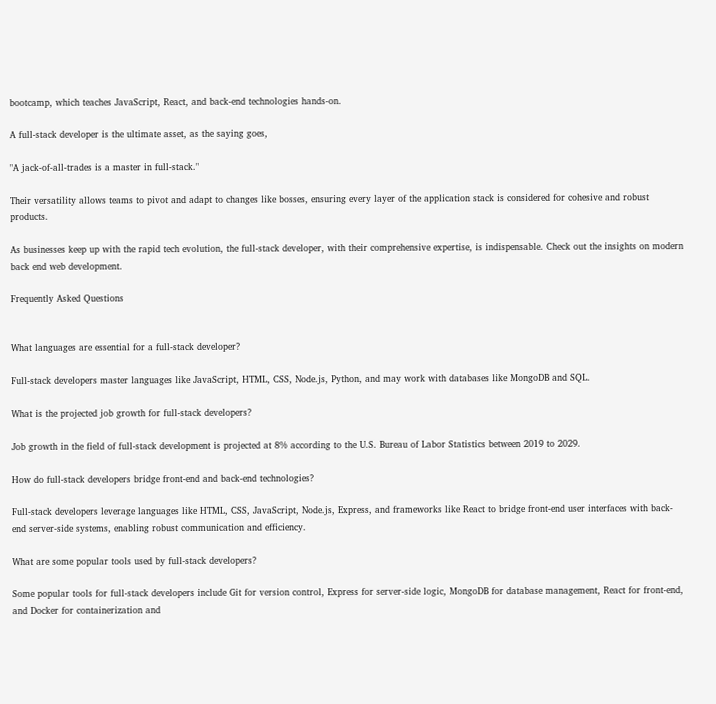bootcamp, which teaches JavaScript, React, and back-end technologies hands-on.

A full-stack developer is the ultimate asset, as the saying goes,

"A jack-of-all-trades is a master in full-stack."

Their versatility allows teams to pivot and adapt to changes like bosses, ensuring every layer of the application stack is considered for cohesive and robust products.

As businesses keep up with the rapid tech evolution, the full-stack developer, with their comprehensive expertise, is indispensable. Check out the insights on modern back end web development.

Frequently Asked Questions


What languages are essential for a full-stack developer?

Full-stack developers master languages like JavaScript, HTML, CSS, Node.js, Python, and may work with databases like MongoDB and SQL.

What is the projected job growth for full-stack developers?

Job growth in the field of full-stack development is projected at 8% according to the U.S. Bureau of Labor Statistics between 2019 to 2029.

How do full-stack developers bridge front-end and back-end technologies?

Full-stack developers leverage languages like HTML, CSS, JavaScript, Node.js, Express, and frameworks like React to bridge front-end user interfaces with back-end server-side systems, enabling robust communication and efficiency.

What are some popular tools used by full-stack developers?

Some popular tools for full-stack developers include Git for version control, Express for server-side logic, MongoDB for database management, React for front-end, and Docker for containerization and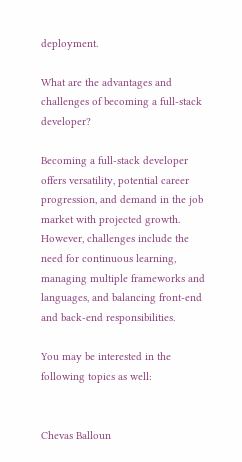deployment.

What are the advantages and challenges of becoming a full-stack developer?

Becoming a full-stack developer offers versatility, potential career progression, and demand in the job market with projected growth. However, challenges include the need for continuous learning, managing multiple frameworks and languages, and balancing front-end and back-end responsibilities.

You may be interested in the following topics as well:


Chevas Balloun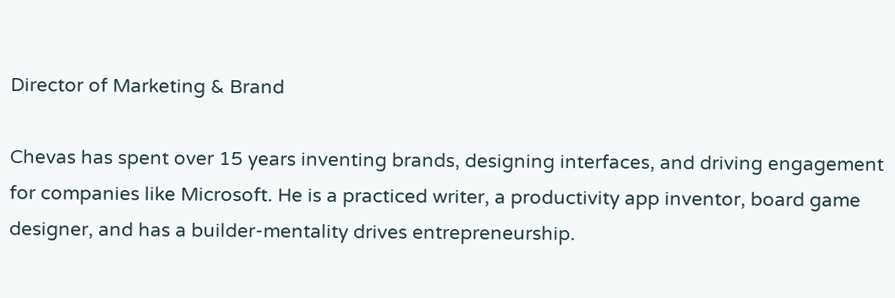Director of Marketing & Brand

Chevas has spent over 15 years inventing brands, designing interfaces, and driving engagement for companies like Microsoft. He is a practiced writer, a productivity app inventor, board game designer, and has a builder-mentality drives entrepreneurship.